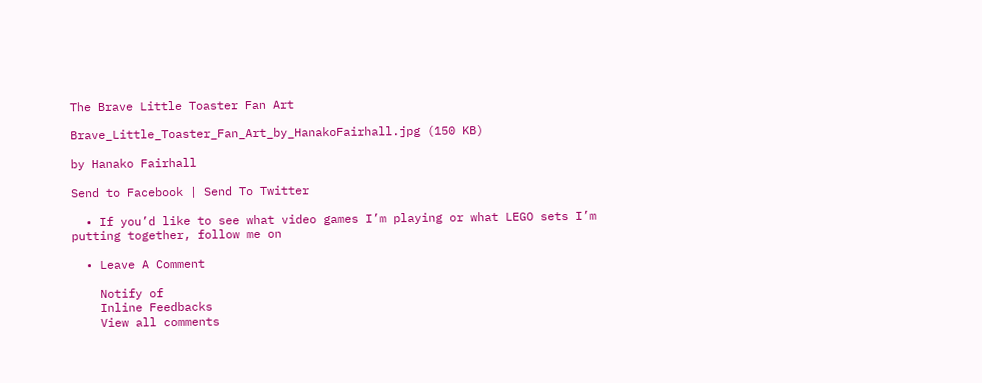The Brave Little Toaster Fan Art

Brave_Little_Toaster_Fan_Art_by_HanakoFairhall.jpg (150 KB)

by Hanako Fairhall

Send to Facebook | Send To Twitter

  • If you’d like to see what video games I’m playing or what LEGO sets I’m putting together, follow me on

  • Leave A Comment

    Notify of
    Inline Feedbacks
    View all comments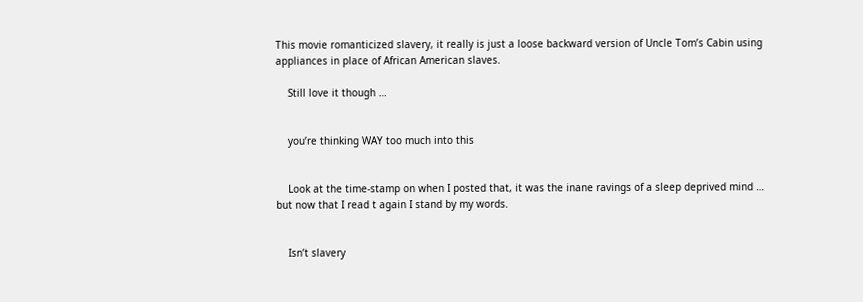This movie romanticized slavery, it really is just a loose backward version of Uncle Tom’s Cabin using appliances in place of African American slaves.

    Still love it though …


    you’re thinking WAY too much into this


    Look at the time-stamp on when I posted that, it was the inane ravings of a sleep deprived mind … but now that I read t again I stand by my words.


    Isn’t slavery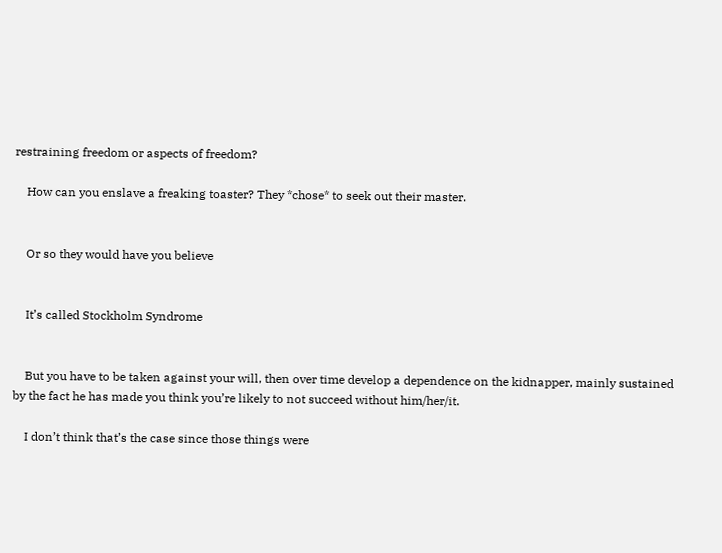restraining freedom or aspects of freedom?

    How can you enslave a freaking toaster? They *chose* to seek out their master.


    Or so they would have you believe


    It’s called Stockholm Syndrome


    But you have to be taken against your will, then over time develop a dependence on the kidnapper, mainly sustained by the fact he has made you think you’re likely to not succeed without him/her/it.

    I don’t think that’s the case since those things were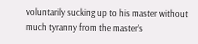voluntarily sucking up to his master without much tyranny from the master’s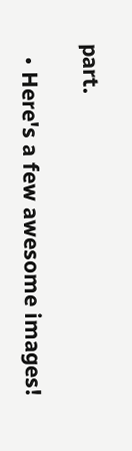part.

  • Here's a few awesome images!